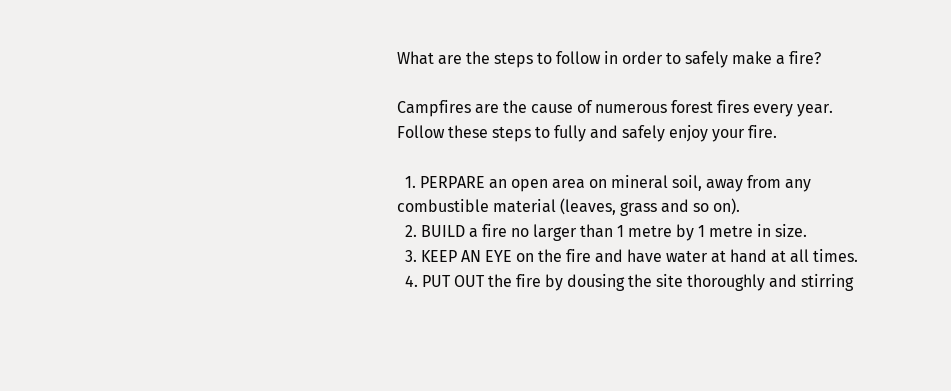What are the steps to follow in order to safely make a fire?

Campfires are the cause of numerous forest fires every year. Follow these steps to fully and safely enjoy your fire.

  1. PERPARE an open area on mineral soil, away from any combustible material (leaves, grass and so on).
  2. BUILD a fire no larger than 1 metre by 1 metre in size.
  3. KEEP AN EYE on the fire and have water at hand at all times.
  4. PUT OUT the fire by dousing the site thoroughly and stirring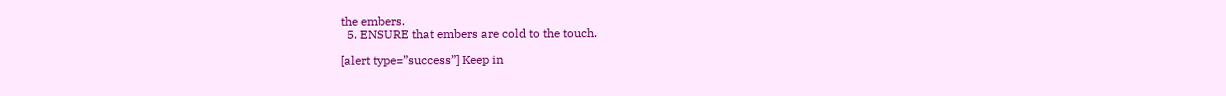the embers.
  5. ENSURE that embers are cold to the touch.

[alert type=”success”] Keep in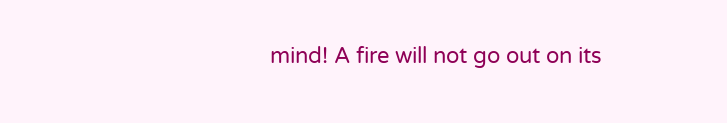mind! A fire will not go out on its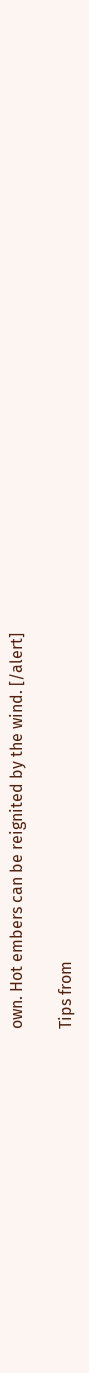own. Hot embers can be reignited by the wind. [/alert]

Tips from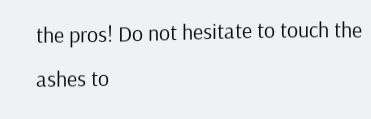the pros! Do not hesitate to touch the ashes to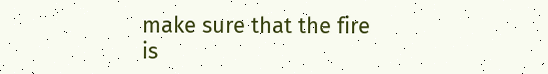make sure that the fire is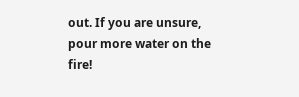out. If you are unsure, pour more water on the fire!